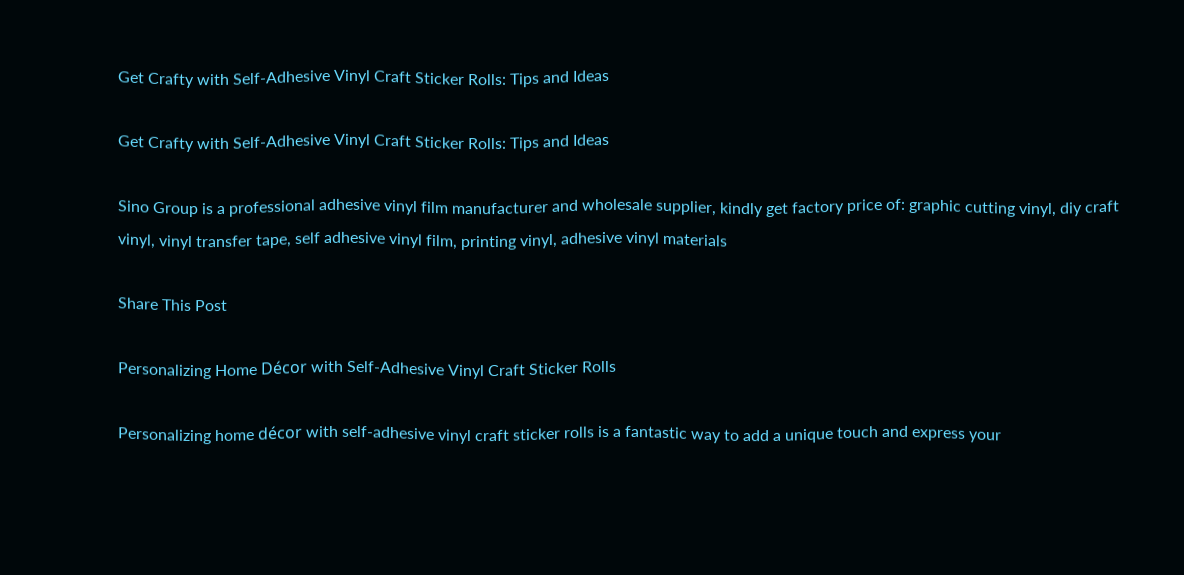Get Crafty with Self-Adhesive Vinyl Craft Sticker Rolls: Tips and Ideas

Get Crafty with Self-Adhesive Vinyl Craft Sticker Rolls: Tips and Ideas

Sino Group is a professional adhesive vinyl film manufacturer and wholesale supplier, kindly get factory price of: graphic cutting vinyl, diy craft vinyl, vinyl transfer tape, self adhesive vinyl film, printing vinyl, adhesive vinyl materials

Share This Post

Personalizing Home Décor with Self-Adhesive Vinyl Craft Sticker Rolls

Personalizing home décor with self-adhesive vinyl craft sticker rolls is a fantastic way to add a unique touch and express your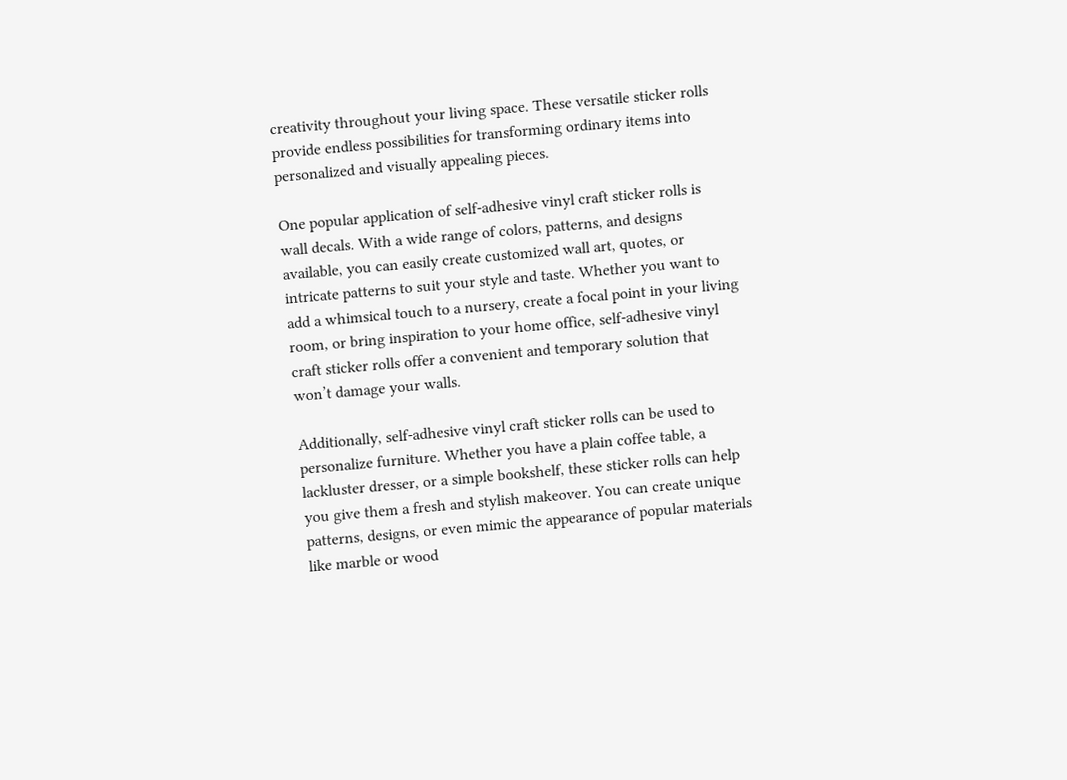creativity throughout your living space. These versatile sticker rolls provide endless possibilities for transforming ordinary items into personalized and visually appealing pieces.

One popular application of self-adhesive vinyl craft sticker rolls is wall decals. With a wide range of colors, patterns, and designs available, you can easily create customized wall art, quotes, or intricate patterns to suit your style and taste. Whether you want to add a whimsical touch to a nursery, create a focal point in your living room, or bring inspiration to your home office, self-adhesive vinyl craft sticker rolls offer a convenient and temporary solution that won’t damage your walls.

Additionally, self-adhesive vinyl craft sticker rolls can be used to personalize furniture. Whether you have a plain coffee table, a lackluster dresser, or a simple bookshelf, these sticker rolls can help you give them a fresh and stylish makeover. You can create unique patterns, designs, or even mimic the appearance of popular materials like marble or wood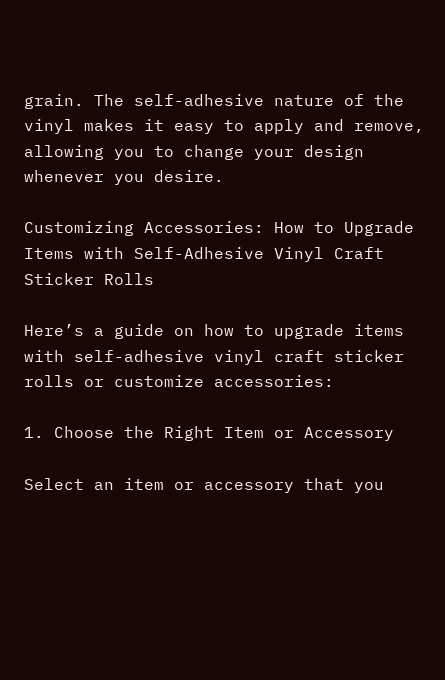grain. The self-adhesive nature of the vinyl makes it easy to apply and remove, allowing you to change your design whenever you desire.

Customizing Accessories: How to Upgrade Items with Self-Adhesive Vinyl Craft Sticker Rolls

Here’s a guide on how to upgrade items with self-adhesive vinyl craft sticker rolls or customize accessories:

1. Choose the Right Item or Accessory

Select an item or accessory that you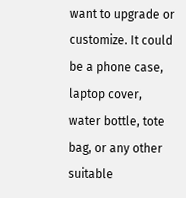want to upgrade or customize. It could be a phone case, laptop cover, water bottle, tote bag, or any other suitable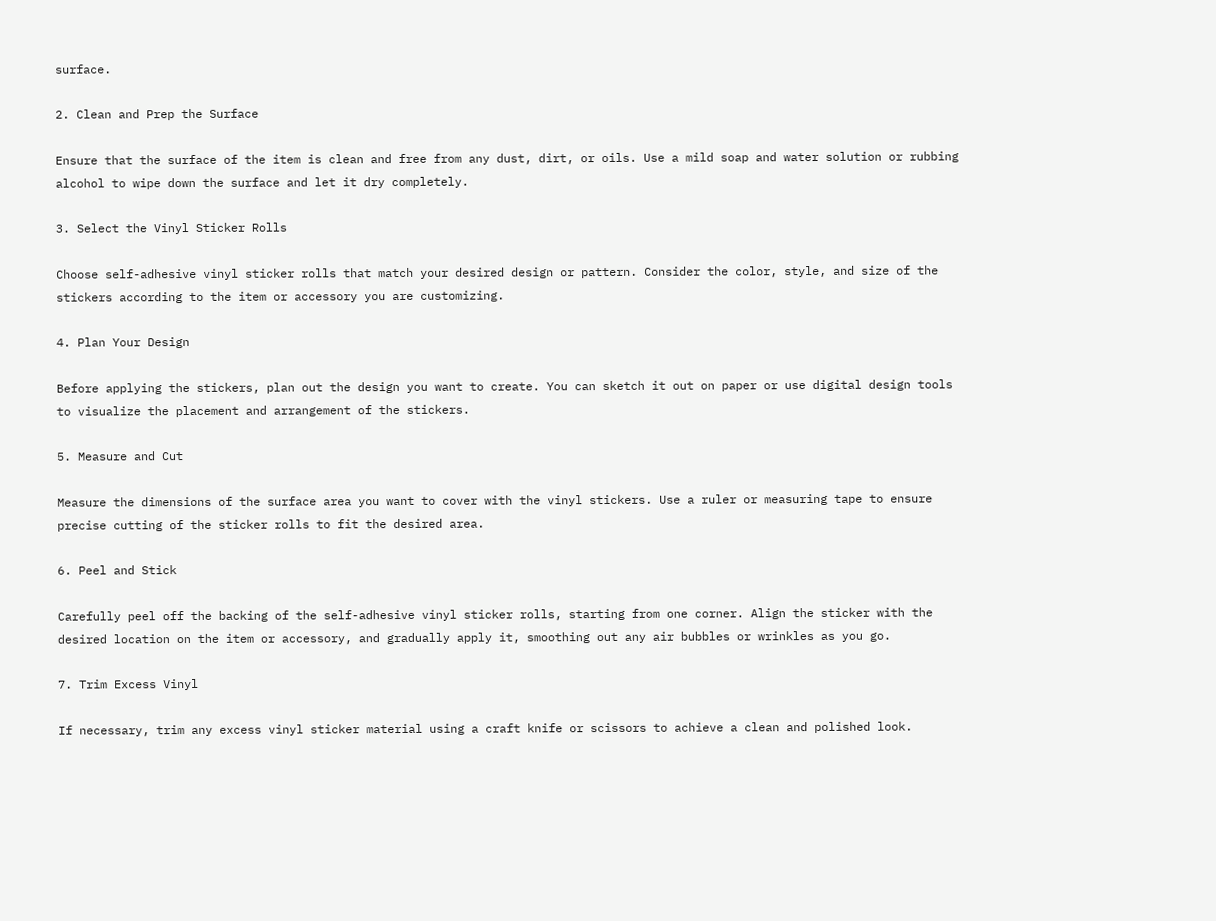surface.

2. Clean and Prep the Surface

Ensure that the surface of the item is clean and free from any dust, dirt, or oils. Use a mild soap and water solution or rubbing alcohol to wipe down the surface and let it dry completely.

3. Select the Vinyl Sticker Rolls

Choose self-adhesive vinyl sticker rolls that match your desired design or pattern. Consider the color, style, and size of the stickers according to the item or accessory you are customizing.

4. Plan Your Design

Before applying the stickers, plan out the design you want to create. You can sketch it out on paper or use digital design tools to visualize the placement and arrangement of the stickers.

5. Measure and Cut

Measure the dimensions of the surface area you want to cover with the vinyl stickers. Use a ruler or measuring tape to ensure precise cutting of the sticker rolls to fit the desired area.

6. Peel and Stick

Carefully peel off the backing of the self-adhesive vinyl sticker rolls, starting from one corner. Align the sticker with the desired location on the item or accessory, and gradually apply it, smoothing out any air bubbles or wrinkles as you go.

7. Trim Excess Vinyl

If necessary, trim any excess vinyl sticker material using a craft knife or scissors to achieve a clean and polished look.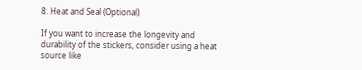8. Heat and Seal (Optional)

If you want to increase the longevity and durability of the stickers, consider using a heat source like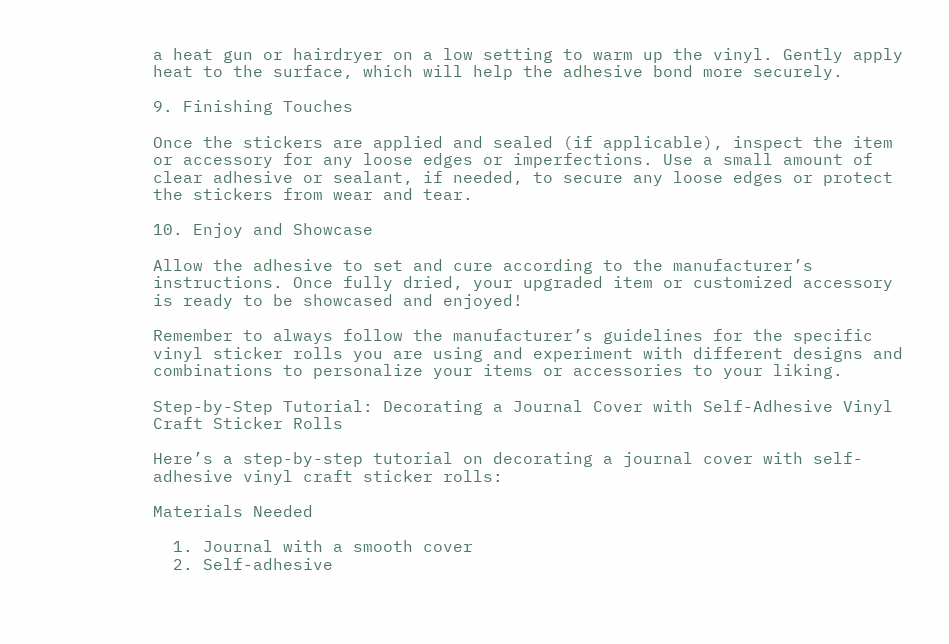a heat gun or hairdryer on a low setting to warm up the vinyl. Gently apply heat to the surface, which will help the adhesive bond more securely.

9. Finishing Touches

Once the stickers are applied and sealed (if applicable), inspect the item or accessory for any loose edges or imperfections. Use a small amount of clear adhesive or sealant, if needed, to secure any loose edges or protect the stickers from wear and tear.

10. Enjoy and Showcase

Allow the adhesive to set and cure according to the manufacturer’s instructions. Once fully dried, your upgraded item or customized accessory is ready to be showcased and enjoyed!

Remember to always follow the manufacturer’s guidelines for the specific vinyl sticker rolls you are using and experiment with different designs and combinations to personalize your items or accessories to your liking.

Step-by-Step Tutorial: Decorating a Journal Cover with Self-Adhesive Vinyl Craft Sticker Rolls

Here’s a step-by-step tutorial on decorating a journal cover with self-adhesive vinyl craft sticker rolls:

Materials Needed

  1. Journal with a smooth cover
  2. Self-adhesive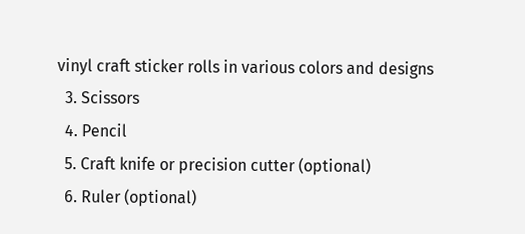vinyl craft sticker rolls in various colors and designs
  3. Scissors
  4. Pencil
  5. Craft knife or precision cutter (optional)
  6. Ruler (optional)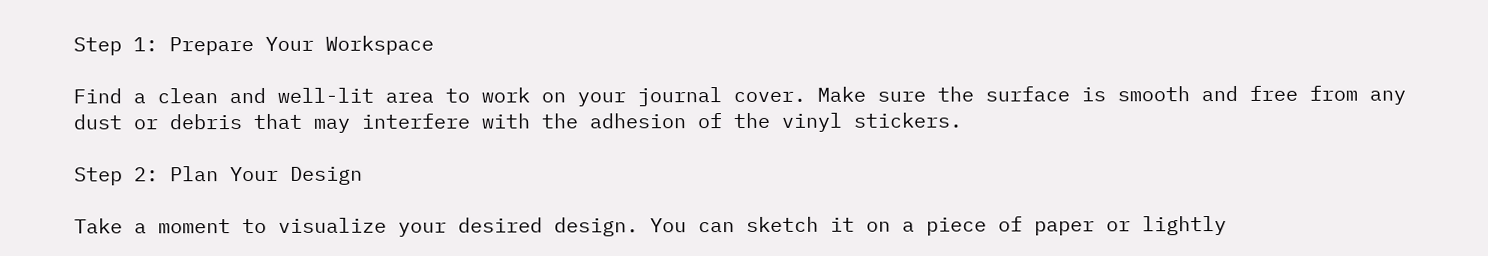Step 1: Prepare Your Workspace

Find a clean and well-lit area to work on your journal cover. Make sure the surface is smooth and free from any dust or debris that may interfere with the adhesion of the vinyl stickers.

Step 2: Plan Your Design

Take a moment to visualize your desired design. You can sketch it on a piece of paper or lightly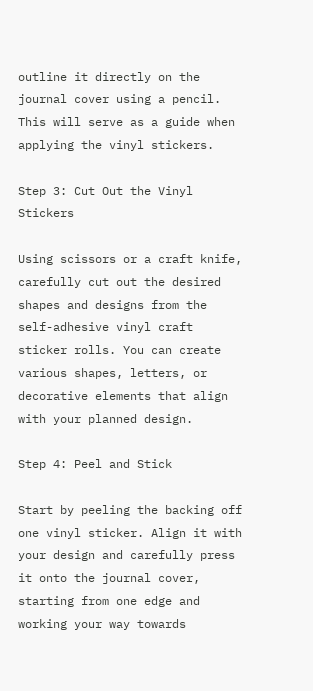outline it directly on the journal cover using a pencil. This will serve as a guide when applying the vinyl stickers.

Step 3: Cut Out the Vinyl Stickers

Using scissors or a craft knife, carefully cut out the desired shapes and designs from the self-adhesive vinyl craft sticker rolls. You can create various shapes, letters, or decorative elements that align with your planned design.

Step 4: Peel and Stick

Start by peeling the backing off one vinyl sticker. Align it with your design and carefully press it onto the journal cover, starting from one edge and working your way towards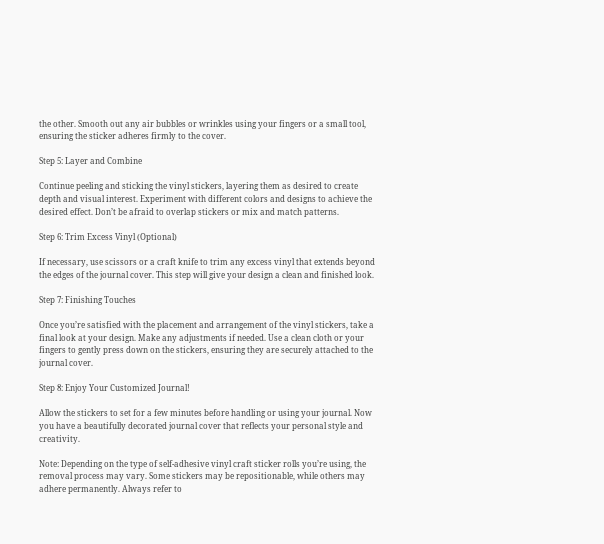the other. Smooth out any air bubbles or wrinkles using your fingers or a small tool, ensuring the sticker adheres firmly to the cover.

Step 5: Layer and Combine

Continue peeling and sticking the vinyl stickers, layering them as desired to create depth and visual interest. Experiment with different colors and designs to achieve the desired effect. Don’t be afraid to overlap stickers or mix and match patterns.

Step 6: Trim Excess Vinyl (Optional)

If necessary, use scissors or a craft knife to trim any excess vinyl that extends beyond the edges of the journal cover. This step will give your design a clean and finished look.

Step 7: Finishing Touches

Once you’re satisfied with the placement and arrangement of the vinyl stickers, take a final look at your design. Make any adjustments if needed. Use a clean cloth or your fingers to gently press down on the stickers, ensuring they are securely attached to the journal cover.

Step 8: Enjoy Your Customized Journal!

Allow the stickers to set for a few minutes before handling or using your journal. Now you have a beautifully decorated journal cover that reflects your personal style and creativity.

Note: Depending on the type of self-adhesive vinyl craft sticker rolls you’re using, the removal process may vary. Some stickers may be repositionable, while others may adhere permanently. Always refer to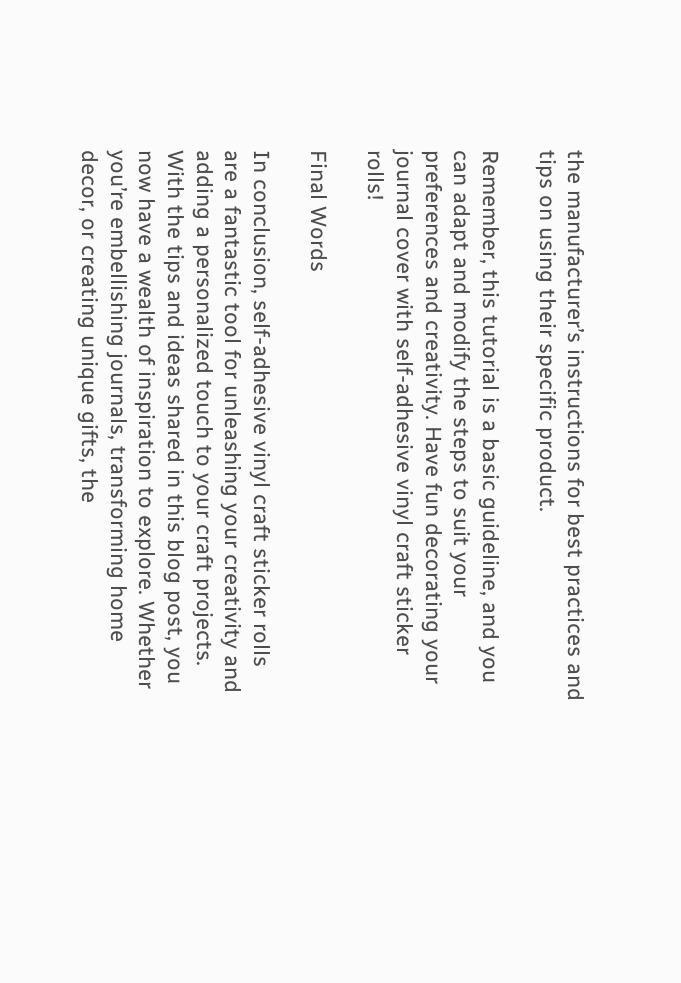the manufacturer’s instructions for best practices and tips on using their specific product.

Remember, this tutorial is a basic guideline, and you can adapt and modify the steps to suit your preferences and creativity. Have fun decorating your journal cover with self-adhesive vinyl craft sticker rolls!

Final Words

In conclusion, self-adhesive vinyl craft sticker rolls are a fantastic tool for unleashing your creativity and adding a personalized touch to your craft projects. With the tips and ideas shared in this blog post, you now have a wealth of inspiration to explore. Whether you’re embellishing journals, transforming home decor, or creating unique gifts, the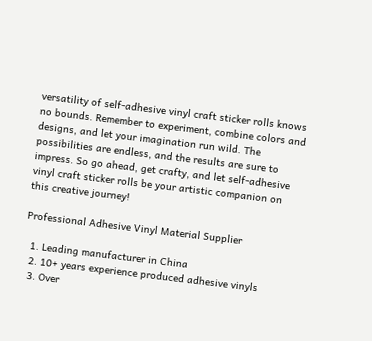versatility of self-adhesive vinyl craft sticker rolls knows no bounds. Remember to experiment, combine colors and designs, and let your imagination run wild. The possibilities are endless, and the results are sure to impress. So go ahead, get crafty, and let self-adhesive vinyl craft sticker rolls be your artistic companion on this creative journey!

Professional Adhesive Vinyl Material Supplier

  1. Leading manufacturer in China
  2. 10+ years experience produced adhesive vinyls
  3. Over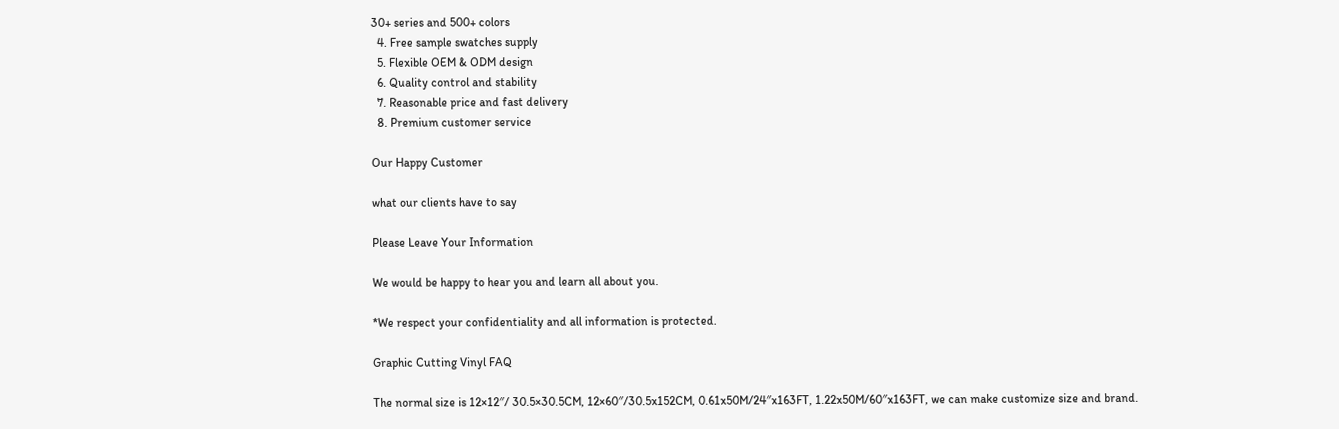30+ series and 500+ colors
  4. Free sample swatches supply
  5. Flexible OEM & ODM design
  6. Quality control and stability
  7. Reasonable price and fast delivery
  8. Premium customer service

Our Happy Customer

what our clients have to say

Please Leave Your Information

We would be happy to hear you and learn all about you.

*We respect your confidentiality and all information is protected.

Graphic Cutting Vinyl FAQ

The normal size is 12×12″/ 30.5×30.5CM, 12×60″/30.5x152CM, 0.61x50M/24″x163FT, 1.22x50M/60″x163FT, we can make customize size and brand.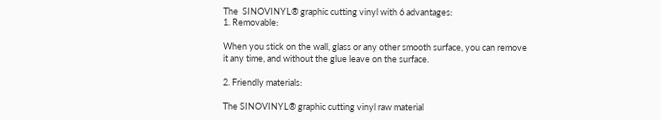The  SINOVINYL® graphic cutting vinyl with 6 advantages:
1. Removable:

When you stick on the wall, glass or any other smooth surface, you can remove it any time, and without the glue leave on the surface.

2. Friendly materials:

The SINOVINYL® graphic cutting vinyl raw material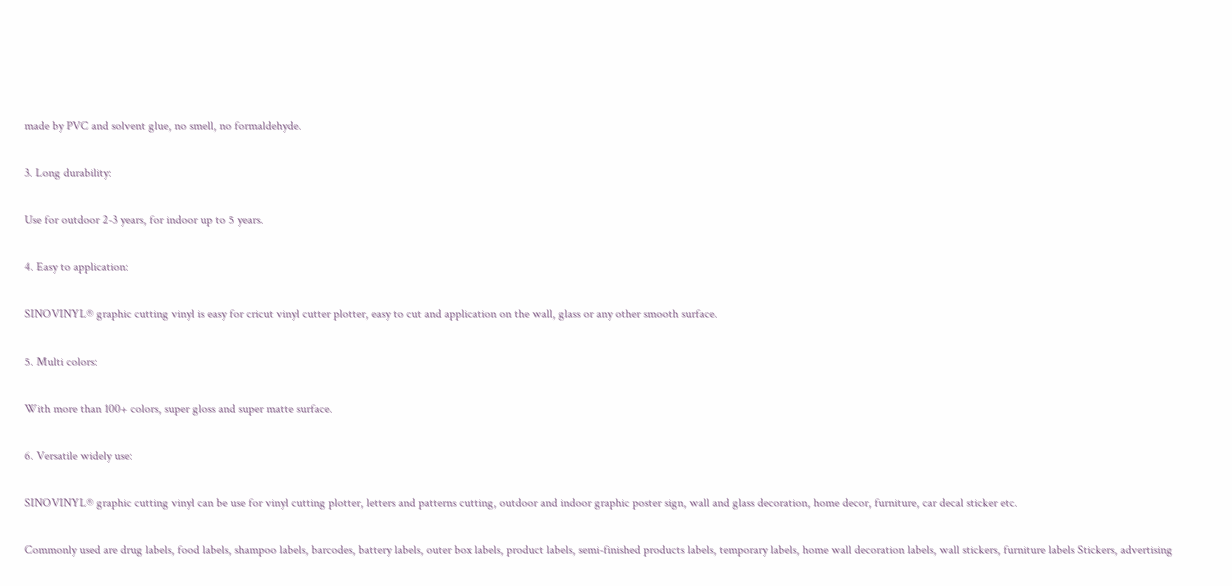made by PVC and solvent glue, no smell, no formaldehyde.

3. Long durability:

Use for outdoor 2-3 years, for indoor up to 5 years.

4. Easy to application:

SINOVINYL® graphic cutting vinyl is easy for cricut vinyl cutter plotter, easy to cut and application on the wall, glass or any other smooth surface.

5. Multi colors:

With more than 100+ colors, super gloss and super matte surface.

6. Versatile widely use:

SINOVINYL® graphic cutting vinyl can be use for vinyl cutting plotter, letters and patterns cutting, outdoor and indoor graphic poster sign, wall and glass decoration, home decor, furniture, car decal sticker etc.

Commonly used are drug labels, food labels, shampoo labels, barcodes, battery labels, outer box labels, product labels, semi-finished products labels, temporary labels, home wall decoration labels, wall stickers, furniture labels Stickers, advertising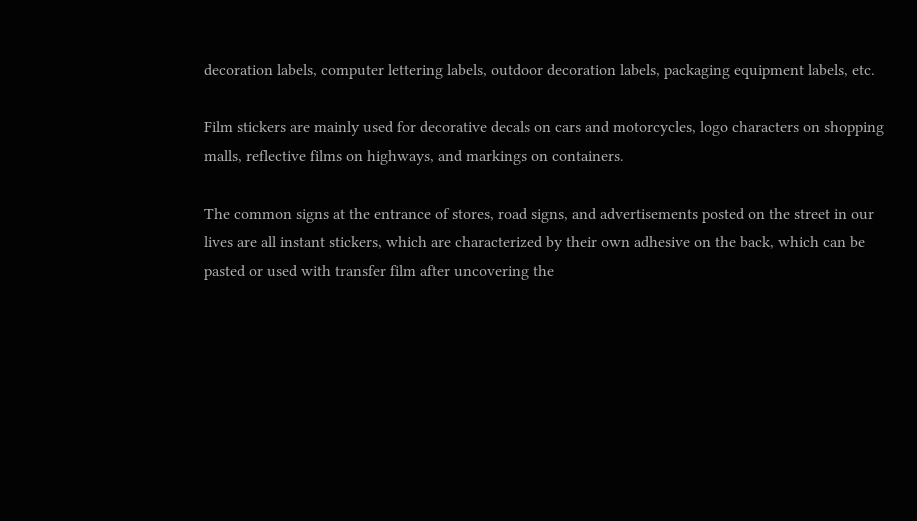decoration labels, computer lettering labels, outdoor decoration labels, packaging equipment labels, etc.

Film stickers are mainly used for decorative decals on cars and motorcycles, logo characters on shopping malls, reflective films on highways, and markings on containers.

The common signs at the entrance of stores, road signs, and advertisements posted on the street in our lives are all instant stickers, which are characterized by their own adhesive on the back, which can be pasted or used with transfer film after uncovering the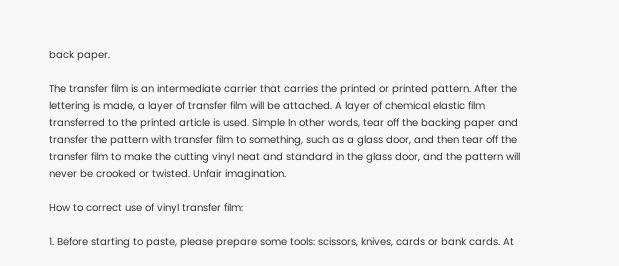back paper.

The transfer film is an intermediate carrier that carries the printed or printed pattern. After the lettering is made, a layer of transfer film will be attached. A layer of chemical elastic film transferred to the printed article is used. Simple In other words, tear off the backing paper and transfer the pattern with transfer film to something, such as a glass door, and then tear off the transfer film to make the cutting vinyl neat and standard in the glass door, and the pattern will never be crooked or twisted. Unfair imagination.

How to correct use of vinyl transfer film:

1. Before starting to paste, please prepare some tools: scissors, knives, cards or bank cards. At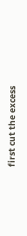first cut the excess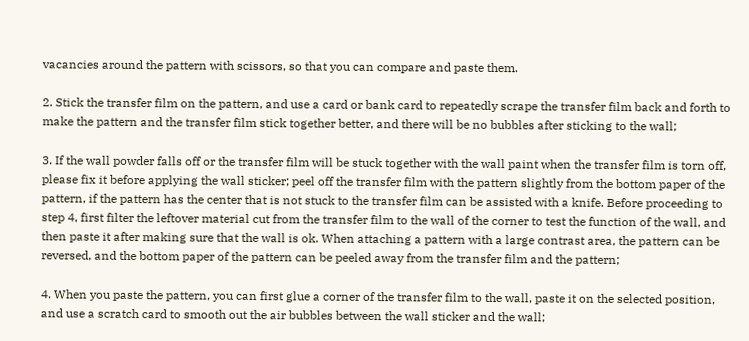vacancies around the pattern with scissors, so that you can compare and paste them.

2. Stick the transfer film on the pattern, and use a card or bank card to repeatedly scrape the transfer film back and forth to make the pattern and the transfer film stick together better, and there will be no bubbles after sticking to the wall;

3. If the wall powder falls off or the transfer film will be stuck together with the wall paint when the transfer film is torn off, please fix it before applying the wall sticker; peel off the transfer film with the pattern slightly from the bottom paper of the pattern, if the pattern has the center that is not stuck to the transfer film can be assisted with a knife. Before proceeding to step 4, first filter the leftover material cut from the transfer film to the wall of the corner to test the function of the wall, and then paste it after making sure that the wall is ok. When attaching a pattern with a large contrast area, the pattern can be reversed, and the bottom paper of the pattern can be peeled away from the transfer film and the pattern;

4. When you paste the pattern, you can first glue a corner of the transfer film to the wall, paste it on the selected position, and use a scratch card to smooth out the air bubbles between the wall sticker and the wall;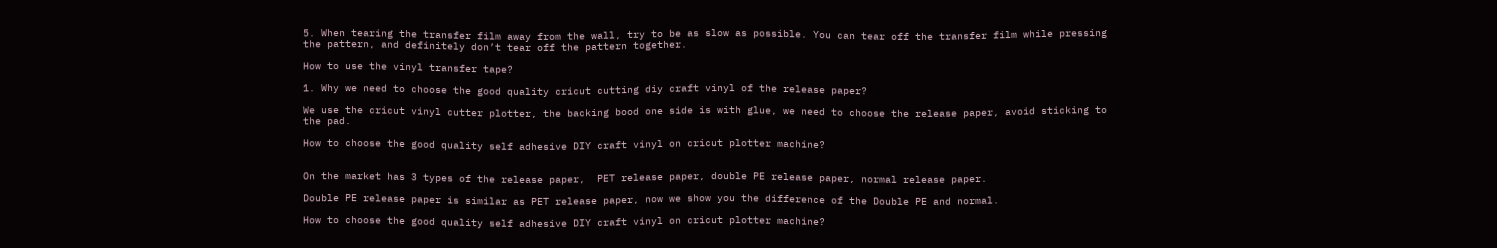5. When tearing the transfer film away from the wall, try to be as slow as possible. You can tear off the transfer film while pressing the pattern, and definitely don’t tear off the pattern together.

How to use the vinyl transfer tape?

1. Why we need to choose the good quality cricut cutting diy craft vinyl of the release paper?

We use the cricut vinyl cutter plotter, the backing bood one side is with glue, we need to choose the release paper, avoid sticking to the pad.

How to choose the good quality self adhesive DIY craft vinyl on cricut plotter machine?


On the market has 3 types of the release paper,  PET release paper, double PE release paper, normal release paper.

Double PE release paper is similar as PET release paper, now we show you the difference of the Double PE and normal.

How to choose the good quality self adhesive DIY craft vinyl on cricut plotter machine?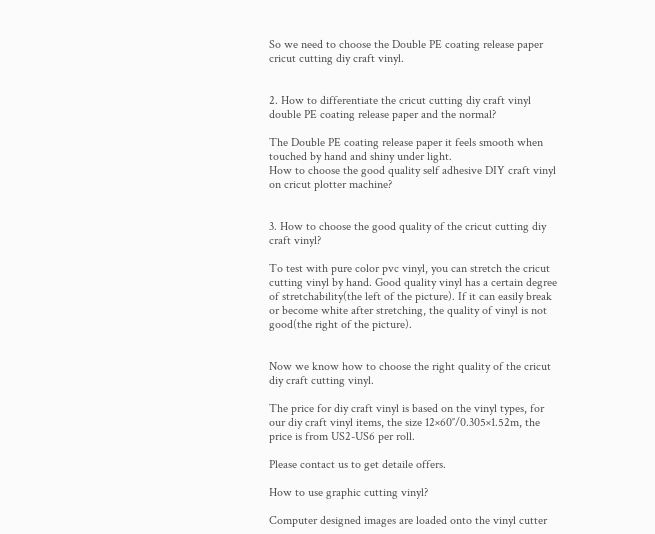So we need to choose the Double PE coating release paper cricut cutting diy craft vinyl.


2. How to differentiate the cricut cutting diy craft vinyl double PE coating release paper and the normal?

The Double PE coating release paper it feels smooth when touched by hand and shiny under light.
How to choose the good quality self adhesive DIY craft vinyl on cricut plotter machine?


3. How to choose the good quality of the cricut cutting diy craft vinyl?

To test with pure color pvc vinyl, you can stretch the cricut cutting vinyl by hand. Good quality vinyl has a certain degree of stretchability(the left of the picture). If it can easily break or become white after stretching, the quality of vinyl is not good(the right of the picture).


Now we know how to choose the right quality of the cricut diy craft cutting vinyl.

The price for diy craft vinyl is based on the vinyl types, for our diy craft vinyl items, the size 12×60″/0.305×1.52m, the price is from US2-US6 per roll.

Please contact us to get detaile offers.

How to use graphic cutting vinyl?

Computer designed images are loaded onto the vinyl cutter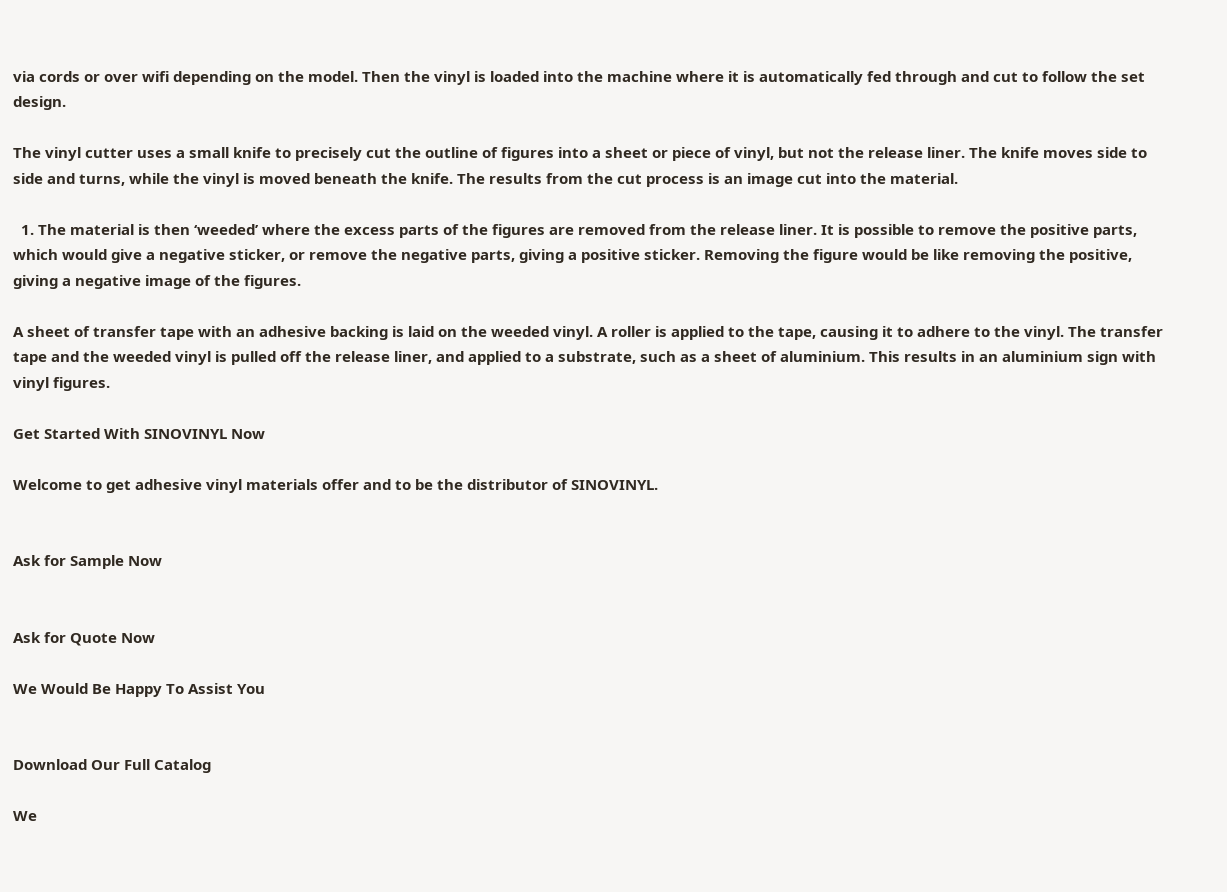via cords or over wifi depending on the model. Then the vinyl is loaded into the machine where it is automatically fed through and cut to follow the set design.

The vinyl cutter uses a small knife to precisely cut the outline of figures into a sheet or piece of vinyl, but not the release liner. The knife moves side to side and turns, while the vinyl is moved beneath the knife. The results from the cut process is an image cut into the material.

  1. The material is then ‘weeded’ where the excess parts of the figures are removed from the release liner. It is possible to remove the positive parts, which would give a negative sticker, or remove the negative parts, giving a positive sticker. Removing the figure would be like removing the positive, giving a negative image of the figures.

A sheet of transfer tape with an adhesive backing is laid on the weeded vinyl. A roller is applied to the tape, causing it to adhere to the vinyl. The transfer tape and the weeded vinyl is pulled off the release liner, and applied to a substrate, such as a sheet of aluminium. This results in an aluminium sign with vinyl figures.

Get Started With SINOVINYL Now

Welcome to get adhesive vinyl materials offer and to be the distributor of SINOVINYL.


Ask for Sample Now


Ask for Quote Now

We Would Be Happy To Assist You


Download Our Full Catalog

We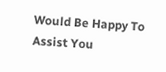Would Be Happy To Assist You